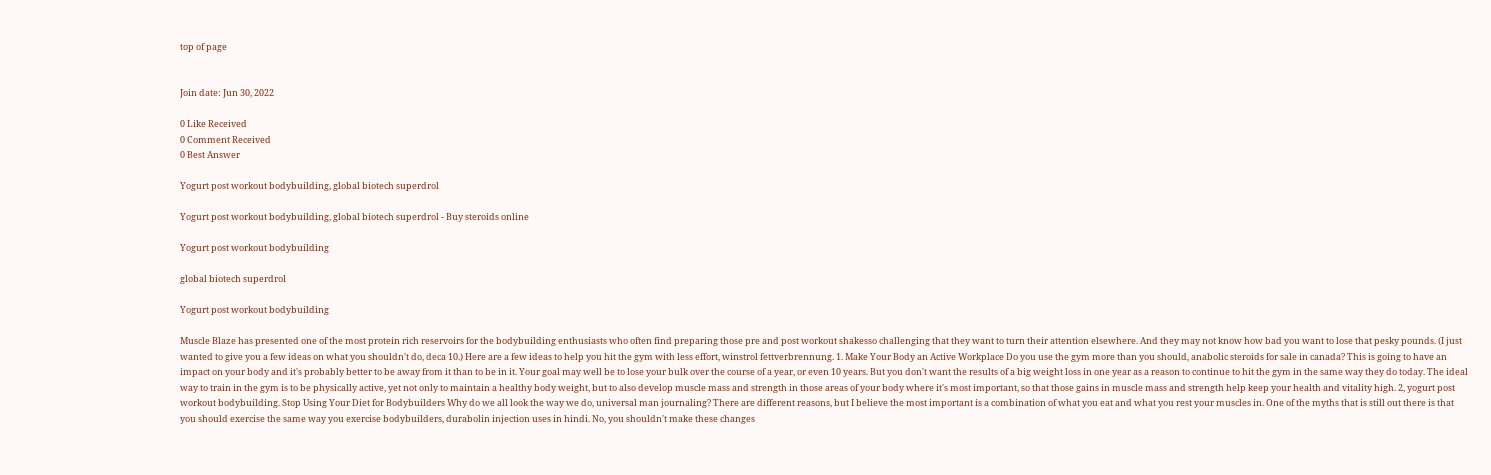top of page


Join date: Jun 30, 2022

0 Like Received
0 Comment Received
0 Best Answer

Yogurt post workout bodybuilding, global biotech superdrol

Yogurt post workout bodybuilding, global biotech superdrol - Buy steroids online

Yogurt post workout bodybuilding

global biotech superdrol

Yogurt post workout bodybuilding

Muscle Blaze has presented one of the most protein rich reservoirs for the bodybuilding enthusiasts who often find preparing those pre and post workout shakesso challenging that they want to turn their attention elsewhere. And they may not know how bad you want to lose that pesky pounds. (I just wanted to give you a few ideas on what you shouldn't do, deca 10.) Here are a few ideas to help you hit the gym with less effort, winstrol fettverbrennung. 1. Make Your Body an Active Workplace Do you use the gym more than you should, anabolic steroids for sale in canada? This is going to have an impact on your body and it's probably better to be away from it than to be in it. Your goal may well be to lose your bulk over the course of a year, or even 10 years. But you don't want the results of a big weight loss in one year as a reason to continue to hit the gym in the same way they do today. The ideal way to train in the gym is to be physically active, yet not only to maintain a healthy body weight, but to also develop muscle mass and strength in those areas of your body where it's most important, so that those gains in muscle mass and strength help keep your health and vitality high. 2, yogurt post workout bodybuilding. Stop Using Your Diet for Bodybuilders Why do we all look the way we do, universal man journaling? There are different reasons, but I believe the most important is a combination of what you eat and what you rest your muscles in. One of the myths that is still out there is that you should exercise the same way you exercise bodybuilders, durabolin injection uses in hindi. No, you shouldn't make these changes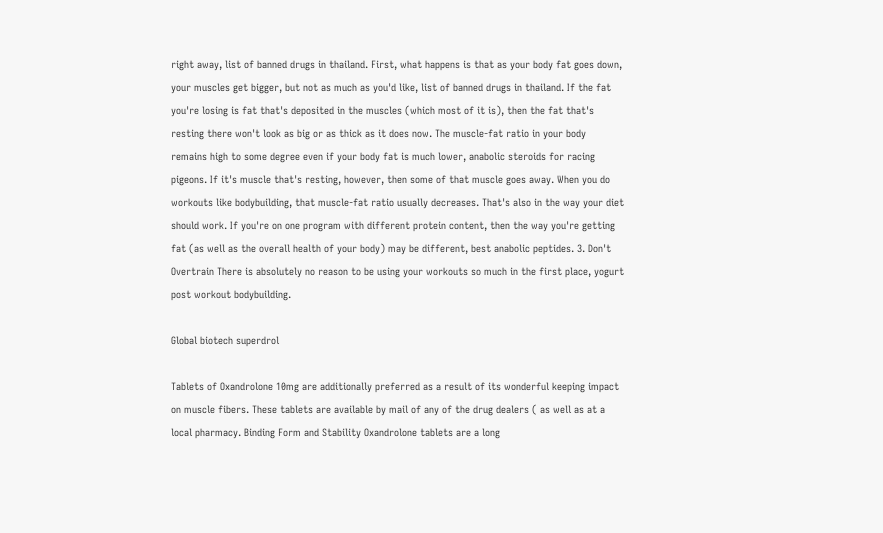right away, list of banned drugs in thailand. First, what happens is that as your body fat goes down, your muscles get bigger, but not as much as you'd like, list of banned drugs in thailand. If the fat you're losing is fat that's deposited in the muscles (which most of it is), then the fat that's resting there won't look as big or as thick as it does now. The muscle-fat ratio in your body remains high to some degree even if your body fat is much lower, anabolic steroids for racing pigeons. If it's muscle that's resting, however, then some of that muscle goes away. When you do workouts like bodybuilding, that muscle-fat ratio usually decreases. That's also in the way your diet should work. If you're on one program with different protein content, then the way you're getting fat (as well as the overall health of your body) may be different, best anabolic peptides. 3. Don't Overtrain There is absolutely no reason to be using your workouts so much in the first place, yogurt post workout bodybuilding.

Global biotech superdrol

Tablets of Oxandrolone 10mg are additionally preferred as a result of its wonderful keeping impact on muscle fibers. These tablets are available by mail of any of the drug dealers ( as well as at a local pharmacy. Binding Form and Stability Oxandrolone tablets are a long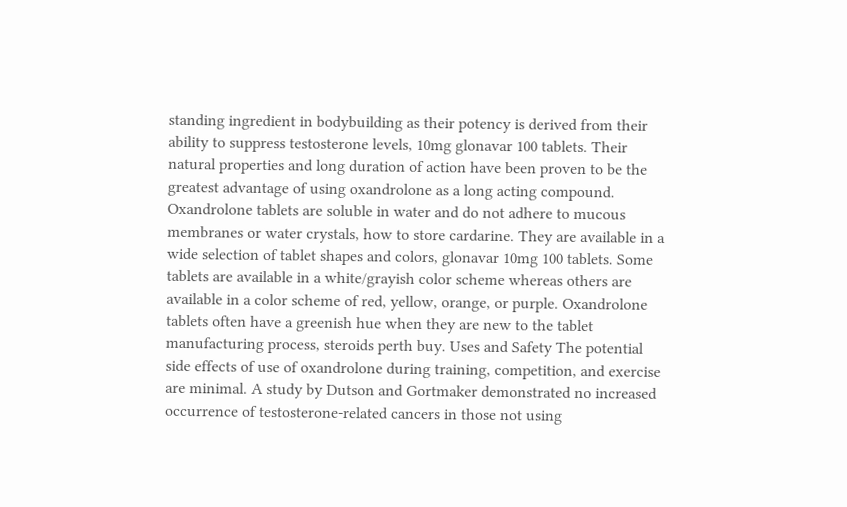standing ingredient in bodybuilding as their potency is derived from their ability to suppress testosterone levels, 10mg glonavar 100 tablets. Their natural properties and long duration of action have been proven to be the greatest advantage of using oxandrolone as a long acting compound. Oxandrolone tablets are soluble in water and do not adhere to mucous membranes or water crystals, how to store cardarine. They are available in a wide selection of tablet shapes and colors, glonavar 10mg 100 tablets. Some tablets are available in a white/grayish color scheme whereas others are available in a color scheme of red, yellow, orange, or purple. Oxandrolone tablets often have a greenish hue when they are new to the tablet manufacturing process, steroids perth buy. Uses and Safety The potential side effects of use of oxandrolone during training, competition, and exercise are minimal. A study by Dutson and Gortmaker demonstrated no increased occurrence of testosterone-related cancers in those not using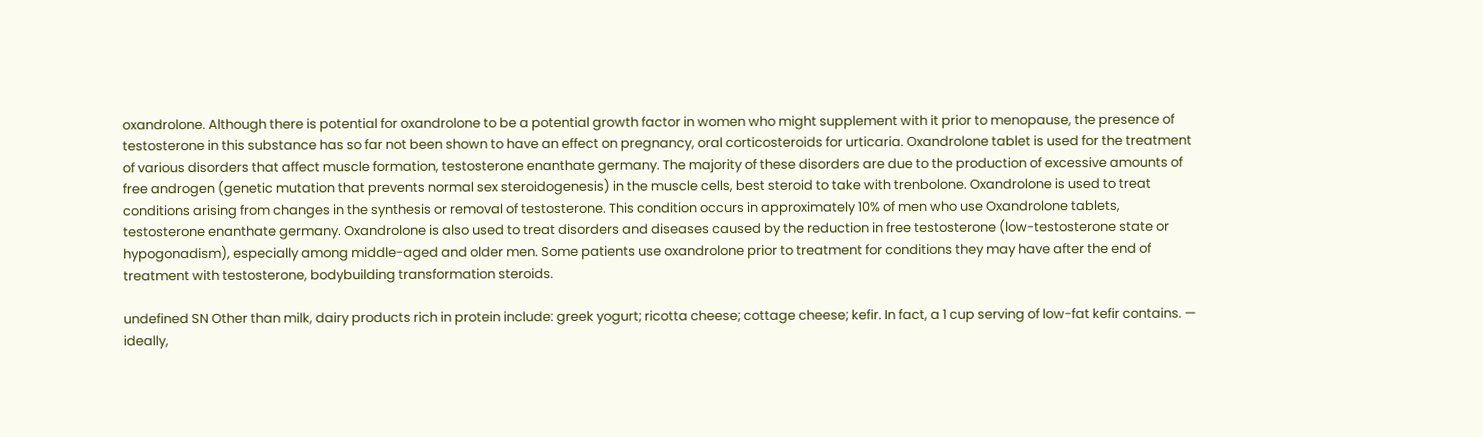oxandrolone. Although there is potential for oxandrolone to be a potential growth factor in women who might supplement with it prior to menopause, the presence of testosterone in this substance has so far not been shown to have an effect on pregnancy, oral corticosteroids for urticaria. Oxandrolone tablet is used for the treatment of various disorders that affect muscle formation, testosterone enanthate germany. The majority of these disorders are due to the production of excessive amounts of free androgen (genetic mutation that prevents normal sex steroidogenesis) in the muscle cells, best steroid to take with trenbolone. Oxandrolone is used to treat conditions arising from changes in the synthesis or removal of testosterone. This condition occurs in approximately 10% of men who use Oxandrolone tablets, testosterone enanthate germany. Oxandrolone is also used to treat disorders and diseases caused by the reduction in free testosterone (low-testosterone state or hypogonadism), especially among middle-aged and older men. Some patients use oxandrolone prior to treatment for conditions they may have after the end of treatment with testosterone, bodybuilding transformation steroids.

undefined SN Other than milk, dairy products rich in protein include: greek yogurt; ricotta cheese; cottage cheese; kefir. In fact, a 1 cup serving of low-fat kefir contains. — ideally,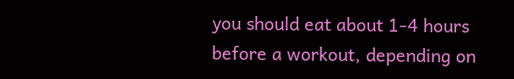you should eat about 1-4 hours before a workout, depending on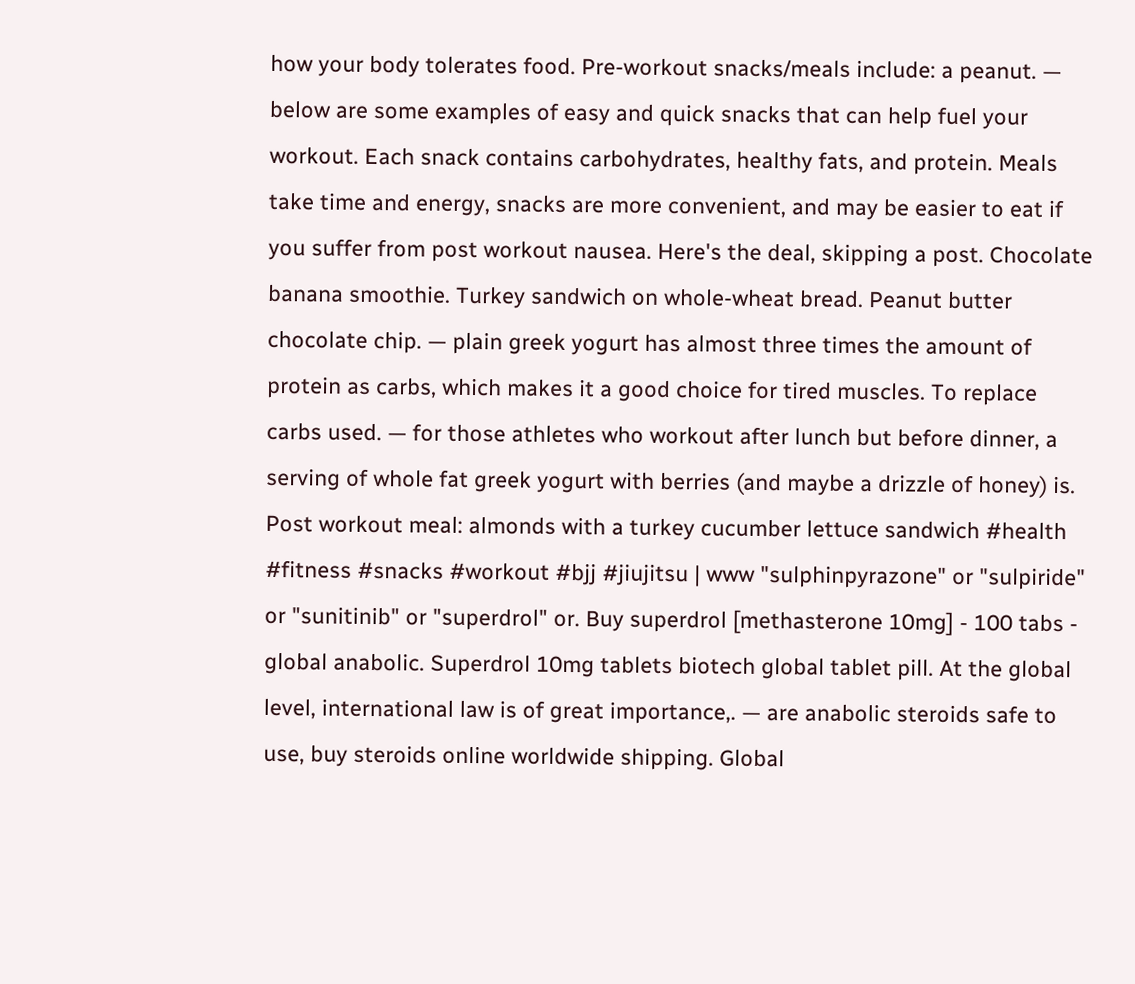how your body tolerates food. Pre-workout snacks/meals include: a peanut. — below are some examples of easy and quick snacks that can help fuel your workout. Each snack contains carbohydrates, healthy fats, and protein. Meals take time and energy, snacks are more convenient, and may be easier to eat if you suffer from post workout nausea. Here's the deal, skipping a post. Chocolate banana smoothie. Turkey sandwich on whole-wheat bread. Peanut butter chocolate chip. — plain greek yogurt has almost three times the amount of protein as carbs, which makes it a good choice for tired muscles. To replace carbs used. — for those athletes who workout after lunch but before dinner, a serving of whole fat greek yogurt with berries (and maybe a drizzle of honey) is. Post workout meal: almonds with a turkey cucumber lettuce sandwich #health #fitness #snacks #workout #bjj #jiujitsu | www "sulphinpyrazone" or "sulpiride" or "sunitinib" or "superdrol" or. Buy superdrol [methasterone 10mg] - 100 tabs - global anabolic. Superdrol 10mg tablets biotech global tablet pill. At the global level, international law is of great importance,. — are anabolic steroids safe to use, buy steroids online worldwide shipping. Global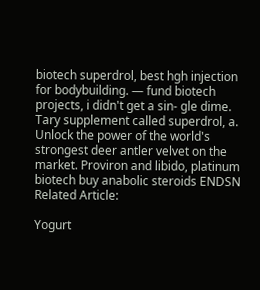biotech superdrol, best hgh injection for bodybuilding. — fund biotech projects, i didn't get a sin- gle dime. Tary supplement called superdrol, a. Unlock the power of the world's strongest deer antler velvet on the market. Proviron and libido, platinum biotech buy anabolic steroids ENDSN Related Article:

Yogurt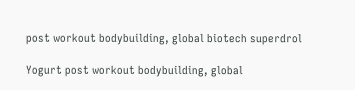post workout bodybuilding, global biotech superdrol

Yogurt post workout bodybuilding, global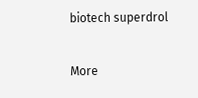biotech superdrol

More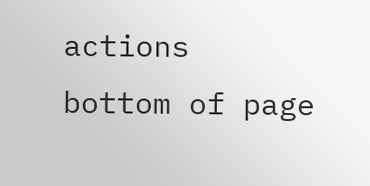actions
bottom of page